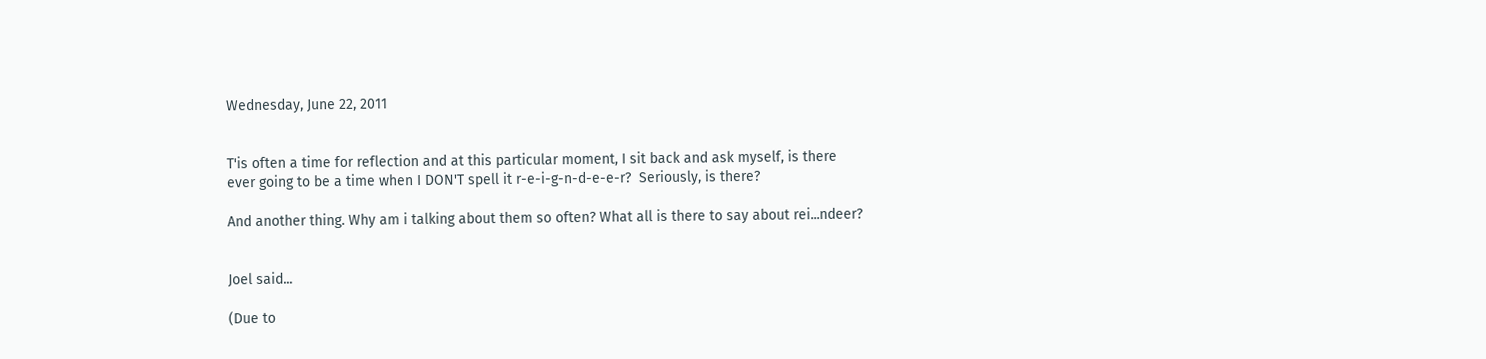Wednesday, June 22, 2011


T'is often a time for reflection and at this particular moment, I sit back and ask myself, is there ever going to be a time when I DON'T spell it r-e-i-g-n-d-e-e-r?  Seriously, is there?

And another thing. Why am i talking about them so often? What all is there to say about rei...ndeer?


Joel said...

(Due to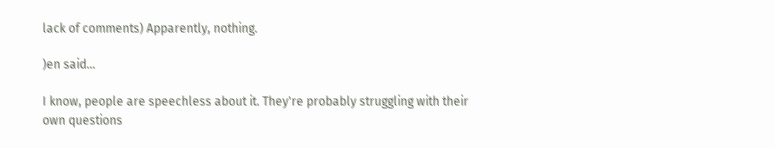lack of comments) Apparently, nothing.

)en said...

I know, people are speechless about it. They're probably struggling with their own questions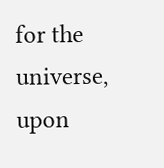for the universe, upon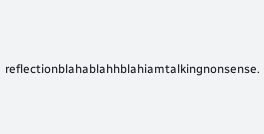reflectionblahablahhblahiamtalkingnonsense.